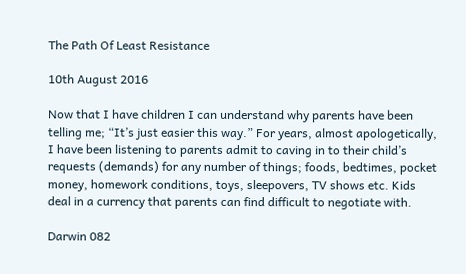The Path Of Least Resistance

10th August 2016

Now that I have children I can understand why parents have been telling me; “It’s just easier this way.” For years, almost apologetically, I have been listening to parents admit to caving in to their child’s requests (demands) for any number of things; foods, bedtimes, pocket money, homework conditions, toys, sleepovers, TV shows etc. Kids deal in a currency that parents can find difficult to negotiate with.

Darwin 082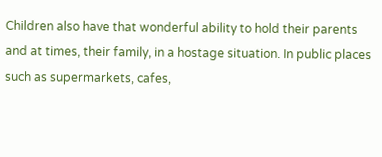Children also have that wonderful ability to hold their parents and at times, their family, in a hostage situation. In public places such as supermarkets, cafes,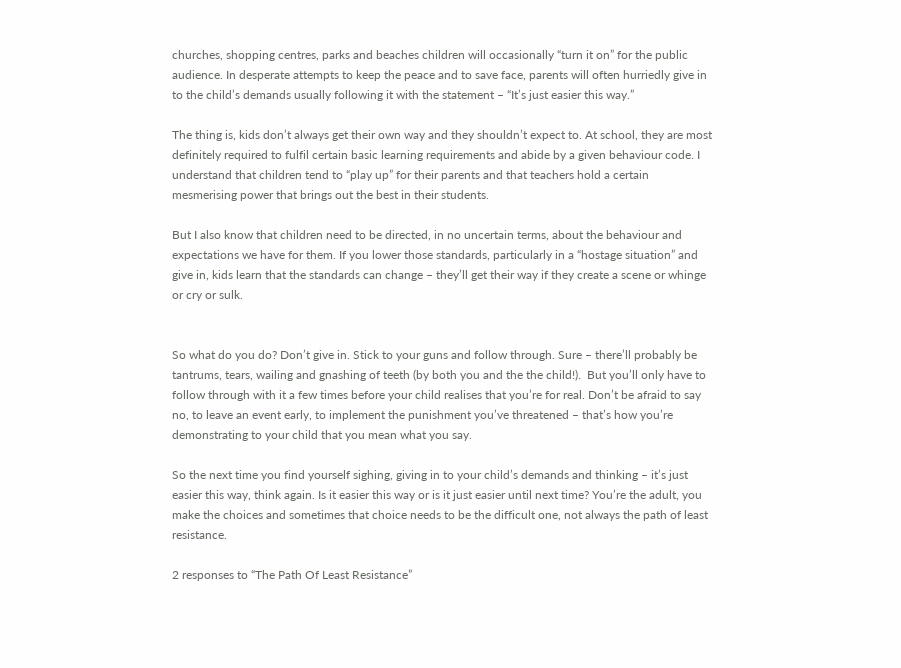churches, shopping centres, parks and beaches children will occasionally “turn it on” for the public audience. In desperate attempts to keep the peace and to save face, parents will often hurriedly give in to the child’s demands usually following it with the statement – “It’s just easier this way.”

The thing is, kids don’t always get their own way and they shouldn’t expect to. At school, they are most definitely required to fulfil certain basic learning requirements and abide by a given behaviour code. I understand that children tend to “play up” for their parents and that teachers hold a certain mesmerising power that brings out the best in their students.

But I also know that children need to be directed, in no uncertain terms, about the behaviour and expectations we have for them. If you lower those standards, particularly in a “hostage situation” and give in, kids learn that the standards can change – they’ll get their way if they create a scene or whinge or cry or sulk.


So what do you do? Don’t give in. Stick to your guns and follow through. Sure – there’ll probably be tantrums, tears, wailing and gnashing of teeth (by both you and the the child!).  But you’ll only have to follow through with it a few times before your child realises that you’re for real. Don’t be afraid to say no, to leave an event early, to implement the punishment you’ve threatened – that’s how you’re demonstrating to your child that you mean what you say.

So the next time you find yourself sighing, giving in to your child’s demands and thinking – it’s just easier this way, think again. Is it easier this way or is it just easier until next time? You’re the adult, you make the choices and sometimes that choice needs to be the difficult one, not always the path of least resistance.

2 responses to “The Path Of Least Resistance”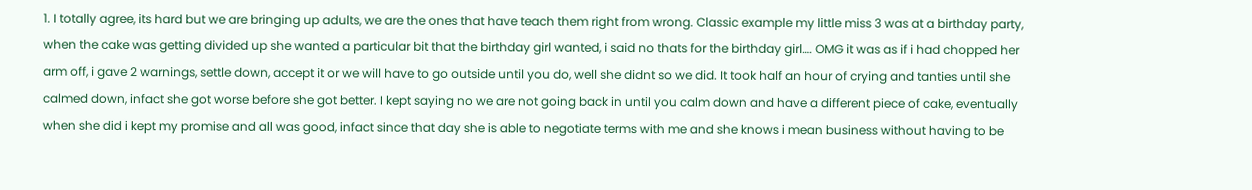1. I totally agree, its hard but we are bringing up adults, we are the ones that have teach them right from wrong. Classic example my little miss 3 was at a birthday party, when the cake was getting divided up she wanted a particular bit that the birthday girl wanted, i said no thats for the birthday girl…. OMG it was as if i had chopped her arm off, i gave 2 warnings, settle down, accept it or we will have to go outside until you do, well she didnt so we did. It took half an hour of crying and tanties until she calmed down, infact she got worse before she got better. I kept saying no we are not going back in until you calm down and have a different piece of cake, eventually when she did i kept my promise and all was good, infact since that day she is able to negotiate terms with me and she knows i mean business without having to be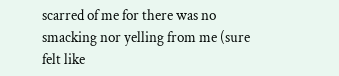scarred of me for there was no smacking nor yelling from me (sure felt like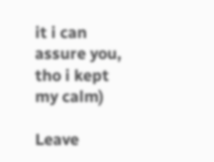it i can assure you, tho i kept my calm)

Leave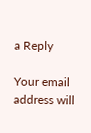a Reply

Your email address will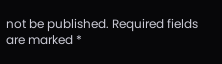not be published. Required fields are marked *